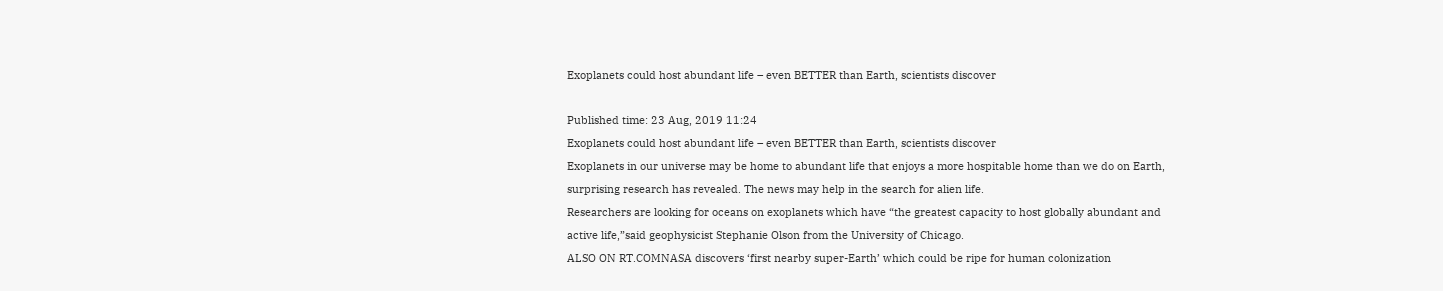Exoplanets could host abundant life – even BETTER than Earth, scientists discover

Published time: 23 Aug, 2019 11:24
Exoplanets could host abundant life – even BETTER than Earth, scientists discover
Exoplanets in our universe may be home to abundant life that enjoys a more hospitable home than we do on Earth, surprising research has revealed. The news may help in the search for alien life.
Researchers are looking for oceans on exoplanets which have “the greatest capacity to host globally abundant and active life,”said geophysicist Stephanie Olson from the University of Chicago.
ALSO ON RT.COMNASA discovers ‘first nearby super-Earth’ which could be ripe for human colonization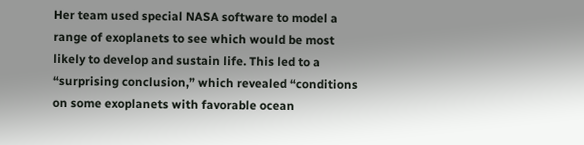Her team used special NASA software to model a range of exoplanets to see which would be most likely to develop and sustain life. This led to a “surprising conclusion,” which revealed “conditions on some exoplanets with favorable ocean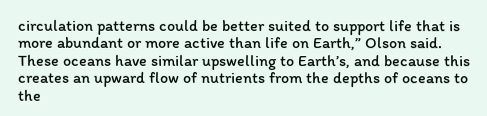circulation patterns could be better suited to support life that is more abundant or more active than life on Earth,” Olson said.
These oceans have similar upswelling to Earth’s, and because this creates an upward flow of nutrients from the depths of oceans to the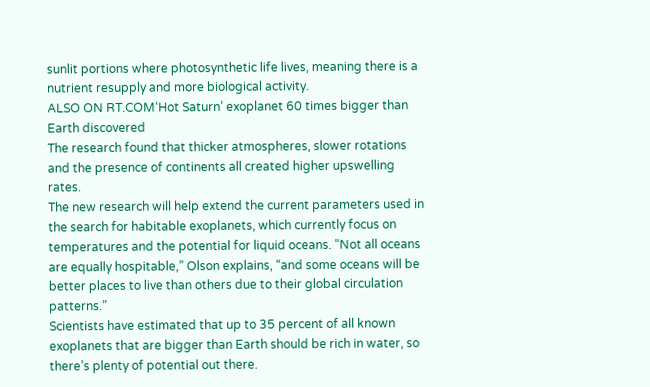sunlit portions where photosynthetic life lives, meaning there is a nutrient resupply and more biological activity.
ALSO ON RT.COM‘Hot Saturn’ exoplanet 60 times bigger than Earth discovered
The research found that thicker atmospheres, slower rotations and the presence of continents all created higher upswelling rates.
The new research will help extend the current parameters used in the search for habitable exoplanets, which currently focus on temperatures and the potential for liquid oceans. “Not all oceans are equally hospitable,” Olson explains, “and some oceans will be better places to live than others due to their global circulation patterns.”
Scientists have estimated that up to 35 percent of all known exoplanets that are bigger than Earth should be rich in water, so there’s plenty of potential out there.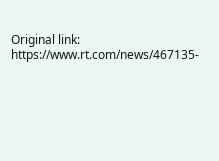Original link: https://www.rt.com/news/467135-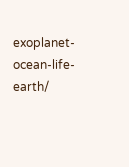exoplanet-ocean-life-earth/